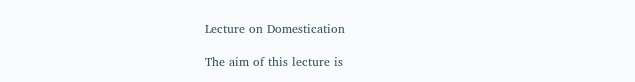Lecture on Domestication

The aim of this lecture is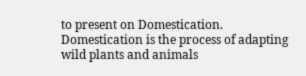to present on Domestication. Domestication is the process of adapting wild plants and animals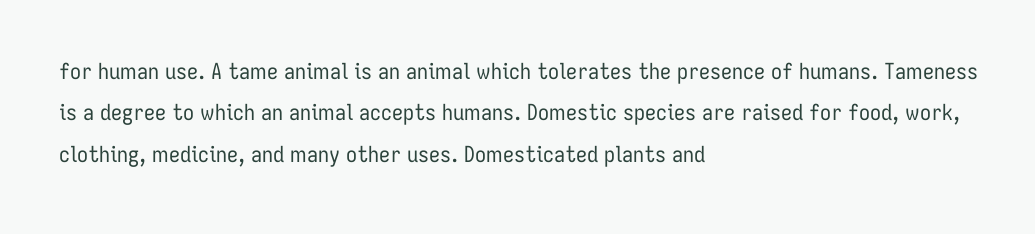for human use. A tame animal is an animal which tolerates the presence of humans. Tameness is a degree to which an animal accepts humans. Domestic species are raised for food, work, clothing, medicine, and many other uses. Domesticated plants and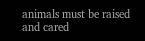animals must be raised and cared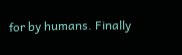for by humans. Finally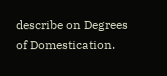describe on Degrees of Domestication.